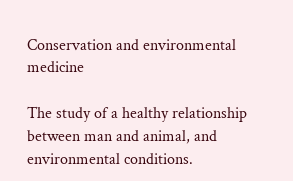Conservation and environmental medicine

The study of a healthy relationship between man and animal, and environmental conditions.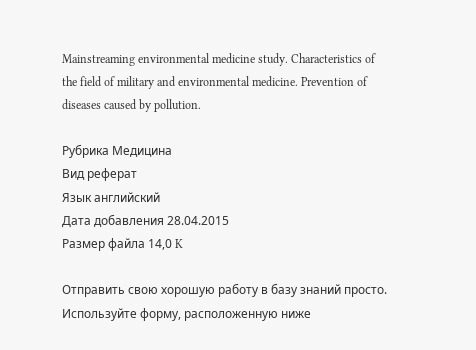Mainstreaming environmental medicine study. Characteristics of the field of military and environmental medicine. Prevention of diseases caused by pollution.

Рубрика Медицина
Вид реферат
Язык английский
Дата добавления 28.04.2015
Размер файла 14,0 K

Отправить свою хорошую работу в базу знаний просто. Используйте форму, расположенную ниже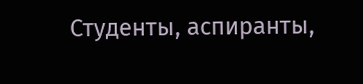Студенты, аспиранты,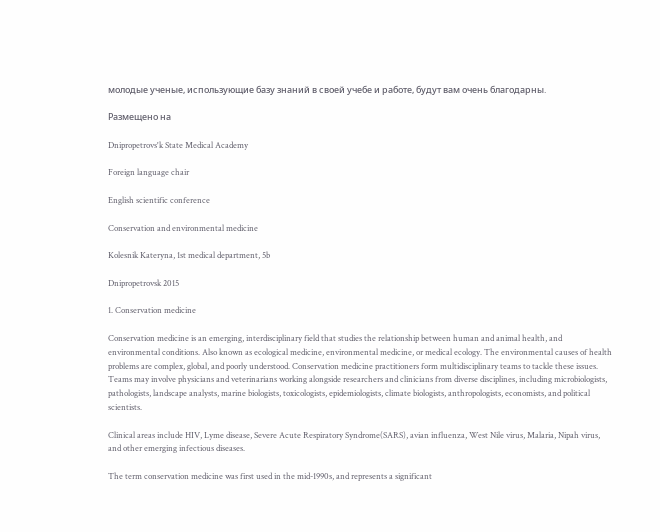молодые ученые, использующие базу знаний в своей учебе и работе, будут вам очень благодарны.

Размещено на

Dnipropetrovs'k State Medical Academy

Foreign language chair

English scientific conference

Conservation and environmental medicine

Kolesnik Kateryna, 1st medical department, 5b

Dnipropetrovsk 2015

1. Conservation medicine

Conservation medicine is an emerging, interdisciplinary field that studies the relationship between human and animal health, and environmental conditions. Also known as ecological medicine, environmental medicine, or medical ecology. The environmental causes of health problems are complex, global, and poorly understood. Conservation medicine practitioners form multidisciplinary teams to tackle these issues. Teams may involve physicians and veterinarians working alongside researchers and clinicians from diverse disciplines, including microbiologists, pathologists, landscape analysts, marine biologists, toxicologists, epidemiologists, climate biologists, anthropologists, economists, and political scientists.

Clinical areas include HIV, Lyme disease, Severe Acute Respiratory Syndrome(SARS), avian influenza, West Nile virus, Malaria, Nipah virus, and other emerging infectious diseases.

The term conservation medicine was first used in the mid-1990s, and represents a significant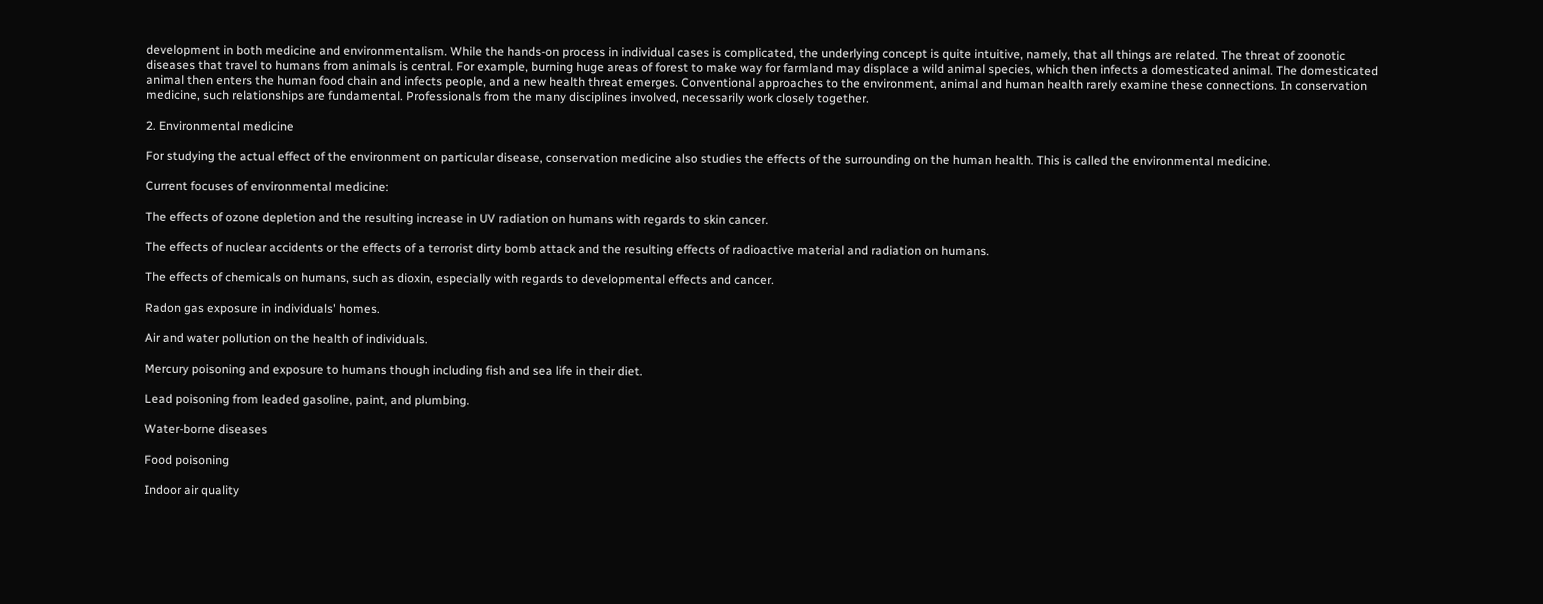development in both medicine and environmentalism. While the hands-on process in individual cases is complicated, the underlying concept is quite intuitive, namely, that all things are related. The threat of zoonotic diseases that travel to humans from animals is central. For example, burning huge areas of forest to make way for farmland may displace a wild animal species, which then infects a domesticated animal. The domesticated animal then enters the human food chain and infects people, and a new health threat emerges. Conventional approaches to the environment, animal and human health rarely examine these connections. In conservation medicine, such relationships are fundamental. Professionals from the many disciplines involved, necessarily work closely together.

2. Environmental medicine

For studying the actual effect of the environment on particular disease, conservation medicine also studies the effects of the surrounding on the human health. This is called the environmental medicine.

Current focuses of environmental medicine:

The effects of ozone depletion and the resulting increase in UV radiation on humans with regards to skin cancer.

The effects of nuclear accidents or the effects of a terrorist dirty bomb attack and the resulting effects of radioactive material and radiation on humans.

The effects of chemicals on humans, such as dioxin, especially with regards to developmental effects and cancer.

Radon gas exposure in individuals' homes.

Air and water pollution on the health of individuals.

Mercury poisoning and exposure to humans though including fish and sea life in their diet.

Lead poisoning from leaded gasoline, paint, and plumbing.

Water-borne diseases

Food poisoning

Indoor air quality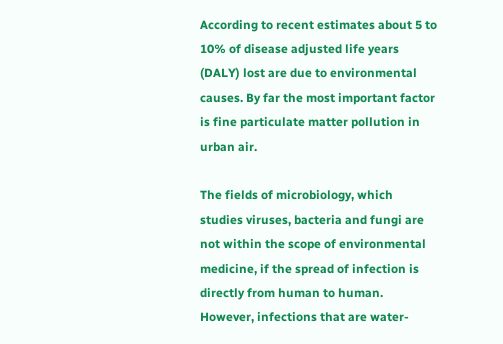According to recent estimates about 5 to 10% of disease adjusted life years (DALY) lost are due to environmental causes. By far the most important factor is fine particulate matter pollution in urban air.

The fields of microbiology, which studies viruses, bacteria and fungi are not within the scope of environmental medicine, if the spread of infection is directly from human to human. However, infections that are water-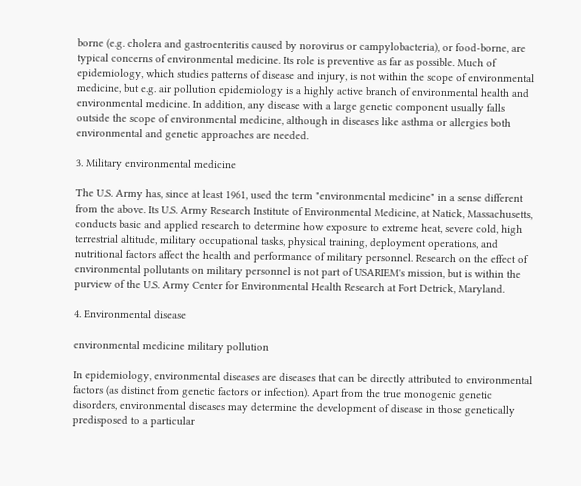borne (e.g. cholera and gastroenteritis caused by norovirus or campylobacteria), or food-borne, are typical concerns of environmental medicine. Its role is preventive as far as possible. Much of epidemiology, which studies patterns of disease and injury, is not within the scope of environmental medicine, but e.g. air pollution epidemiology is a highly active branch of environmental health and environmental medicine. In addition, any disease with a large genetic component usually falls outside the scope of environmental medicine, although in diseases like asthma or allergies both environmental and genetic approaches are needed.

3. Military environmental medicine

The U.S. Army has, since at least 1961, used the term "environmental medicine" in a sense different from the above. Its U.S. Army Research Institute of Environmental Medicine, at Natick, Massachusetts, conducts basic and applied research to determine how exposure to extreme heat, severe cold, high terrestrial altitude, military occupational tasks, physical training, deployment operations, and nutritional factors affect the health and performance of military personnel. Research on the effect of environmental pollutants on military personnel is not part of USARIEM's mission, but is within the purview of the U.S. Army Center for Environmental Health Research at Fort Detrick, Maryland.

4. Environmental disease

environmental medicine military pollution

In epidemiology, environmental diseases are diseases that can be directly attributed to environmental factors (as distinct from genetic factors or infection). Apart from the true monogenic genetic disorders, environmental diseases may determine the development of disease in those genetically predisposed to a particular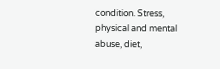condition. Stress, physical and mental abuse, diet,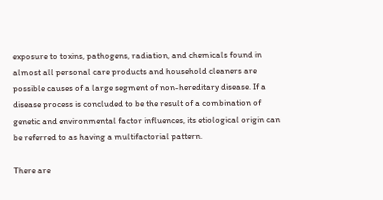exposure to toxins, pathogens, radiation, and chemicals found in almost all personal care products and household cleaners are possible causes of a large segment of non-hereditary disease. If a disease process is concluded to be the result of a combination of genetic and environmental factor influences, its etiological origin can be referred to as having a multifactorial pattern.

There are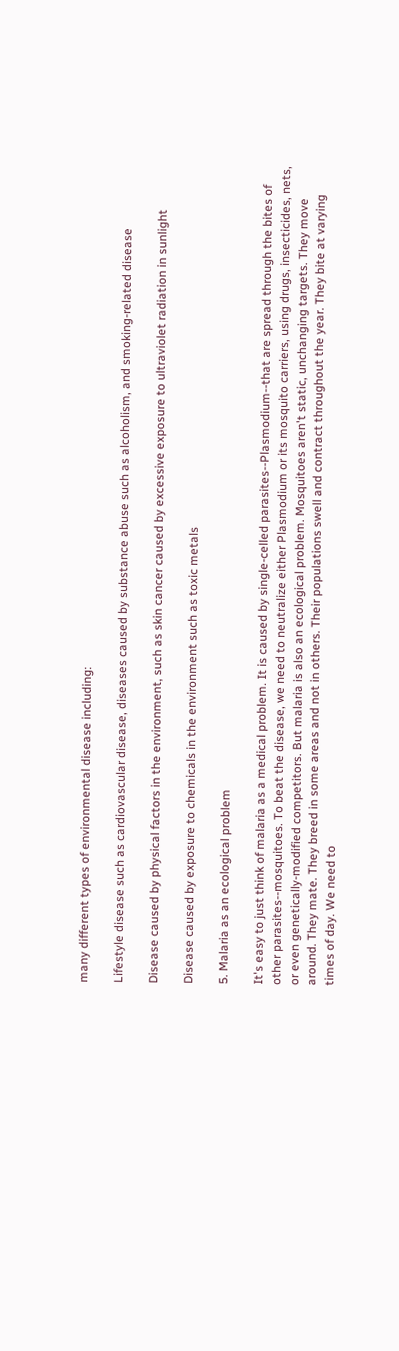many different types of environmental disease including:

Lifestyle disease such as cardiovascular disease, diseases caused by substance abuse such as alcoholism, and smoking-related disease

Disease caused by physical factors in the environment, such as skin cancer caused by excessive exposure to ultraviolet radiation in sunlight

Disease caused by exposure to chemicals in the environment such as toxic metals

5. Malaria as an ecological problem

It's easy to just think of malaria as a medical problem. It is caused by single-celled parasites--Plasmodium--that are spread through the bites of other parasites--mosquitoes. To beat the disease, we need to neutralize either Plasmodium or its mosquito carriers, using drugs, insecticides, nets, or even genetically-modified competitors. But malaria is also an ecological problem. Mosquitoes aren't static, unchanging targets. They move around. They mate. They breed in some areas and not in others. Their populations swell and contract throughout the year. They bite at varying times of day. We need to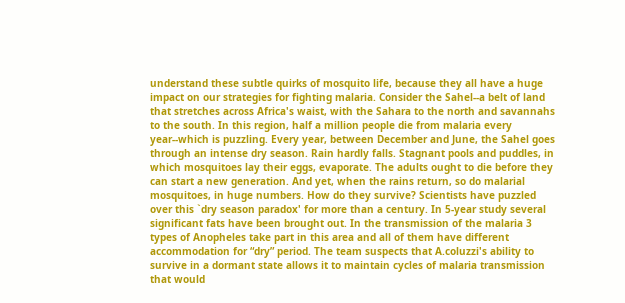understand these subtle quirks of mosquito life, because they all have a huge impact on our strategies for fighting malaria. Consider the Sahel--a belt of land that stretches across Africa's waist, with the Sahara to the north and savannahs to the south. In this region, half a million people die from malaria every year--which is puzzling. Every year, between December and June, the Sahel goes through an intense dry season. Rain hardly falls. Stagnant pools and puddles, in which mosquitoes lay their eggs, evaporate. The adults ought to die before they can start a new generation. And yet, when the rains return, so do malarial mosquitoes, in huge numbers. How do they survive? Scientists have puzzled over this `dry season paradox' for more than a century. In 5-year study several significant fats have been brought out. In the transmission of the malaria 3 types of Anopheles take part in this area and all of them have different accommodation for “dry” period. The team suspects that A.coluzzi's ability to survive in a dormant state allows it to maintain cycles of malaria transmission that would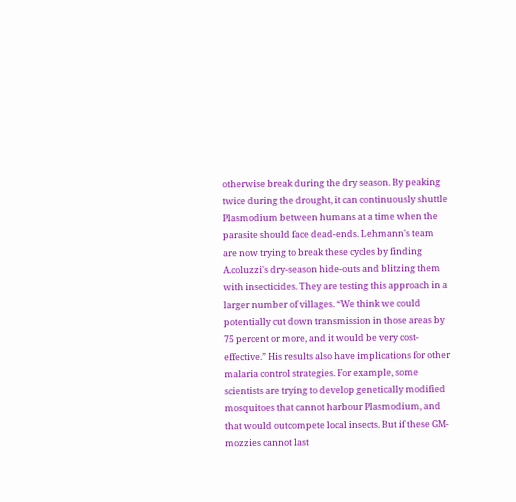otherwise break during the dry season. By peaking twice during the drought, it can continuously shuttle Plasmodium between humans at a time when the parasite should face dead-ends. Lehmann's team are now trying to break these cycles by finding A.coluzzi's dry-season hide-outs and blitzing them with insecticides. They are testing this approach in a larger number of villages. “We think we could potentially cut down transmission in those areas by 75 percent or more, and it would be very cost-effective.” His results also have implications for other malaria control strategies. For example, some scientists are trying to develop genetically modified mosquitoes that cannot harbour Plasmodium, and that would outcompete local insects. But if these GM-mozzies cannot last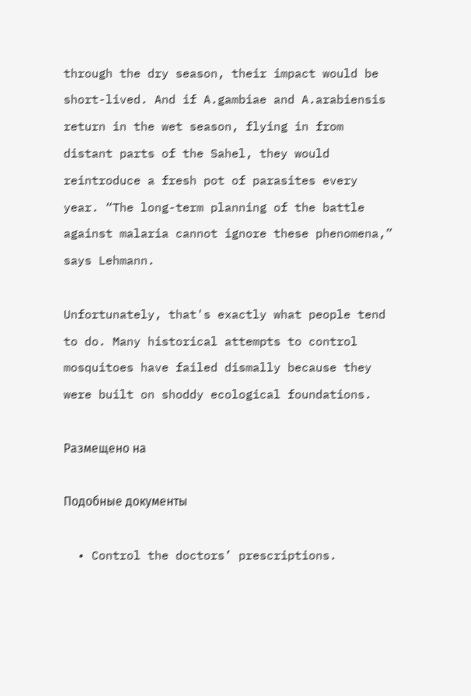through the dry season, their impact would be short-lived. And if A.gambiae and A.arabiensis return in the wet season, flying in from distant parts of the Sahel, they would reintroduce a fresh pot of parasites every year. “The long-term planning of the battle against malaria cannot ignore these phenomena,” says Lehmann.

Unfortunately, that's exactly what people tend to do. Many historical attempts to control mosquitoes have failed dismally because they were built on shoddy ecological foundations.

Размещено на

Подобные документы

  • Control the doctors’ prescriptions.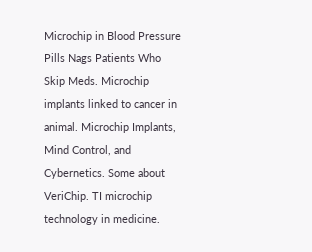Microchip in Blood Pressure Pills Nags Patients Who Skip Meds. Microchip implants linked to cancer in animal. Microchip Implants, Mind Control, and Cybernetics. Some about VeriChip. TI microchip technology in medicine.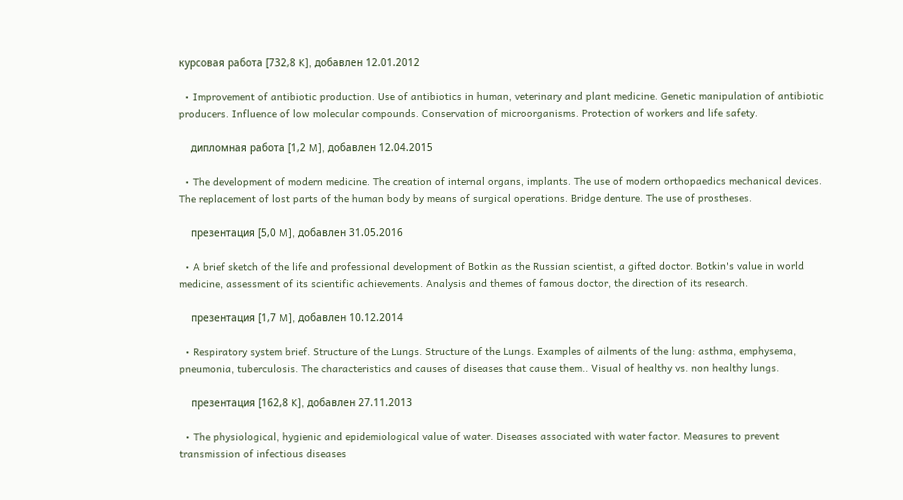курсовая работа [732,8 K], добавлен 12.01.2012

  • Improvement of antibiotic production. Use of antibiotics in human, veterinary and plant medicine. Genetic manipulation of antibiotic producers. Influence of low molecular compounds. Conservation of microorganisms. Protection of workers and life safety.

    дипломная работа [1,2 M], добавлен 12.04.2015

  • The development of modern medicine. The creation of internal organs, implants. The use of modern orthopaedics mechanical devices. The replacement of lost parts of the human body by means of surgical operations. Bridge denture. The use of prostheses.

    презентация [5,0 M], добавлен 31.05.2016

  • A brief sketch of the life and professional development of Botkin as the Russian scientist, a gifted doctor. Botkin's value in world medicine, assessment of its scientific achievements. Analysis and themes of famous doctor, the direction of its research.

    презентация [1,7 M], добавлен 10.12.2014

  • Respiratory system brief. Structure of the Lungs. Structure of the Lungs. Examples of ailments of the lung: asthma, emphysema, pneumonia, tuberculosis. The characteristics and causes of diseases that cause them.. Visual of healthy vs. non healthy lungs.

    презентация [162,8 K], добавлен 27.11.2013

  • The physiological, hygienic and epidemiological value of water. Diseases associated with water factor. Measures to prevent transmission of infectious diseases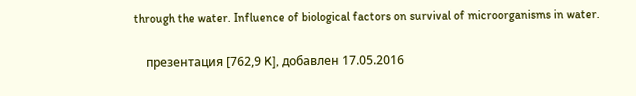through the water. Influence of biological factors on survival of microorganisms in water.

    презентация [762,9 K], добавлен 17.05.2016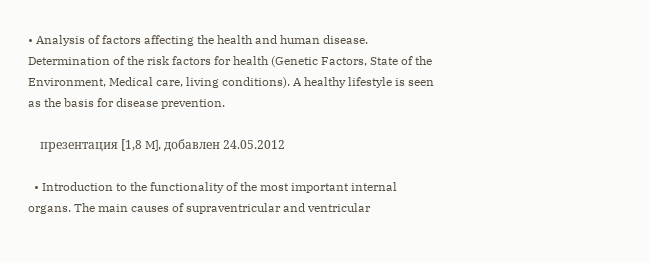• Analysis of factors affecting the health and human disease. Determination of the risk factors for health (Genetic Factors, State of the Environment, Medical care, living conditions). A healthy lifestyle is seen as the basis for disease prevention.

    презентация [1,8 M], добавлен 24.05.2012

  • Introduction to the functionality of the most important internal organs. The main causes of supraventricular and ventricular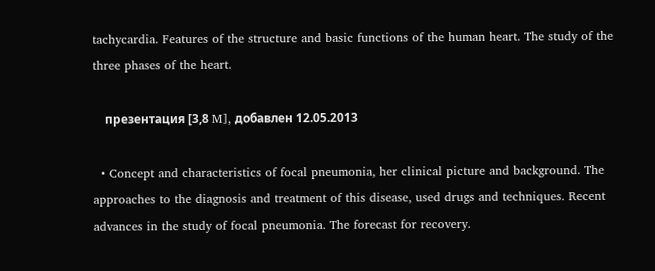tachycardia. Features of the structure and basic functions of the human heart. The study of the three phases of the heart.

    презентация [3,8 M], добавлен 12.05.2013

  • Concept and characteristics of focal pneumonia, her clinical picture and background. The approaches to the diagnosis and treatment of this disease, used drugs and techniques. Recent advances in the study of focal pneumonia. The forecast for recovery.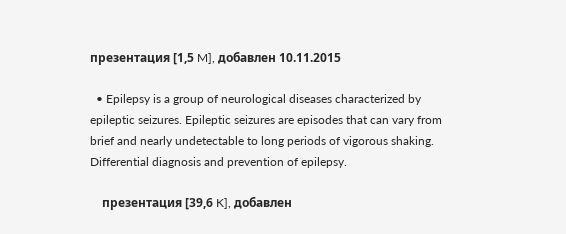презентация [1,5 M], добавлен 10.11.2015

  • Epilepsy is a group of neurological diseases characterized by epileptic seizures. Epileptic seizures are episodes that can vary from brief and nearly undetectable to long periods of vigorous shaking. Differential diagnosis and prevention of epilepsy.

    презентация [39,6 K], добавлен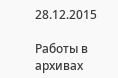28.12.2015

Работы в архивах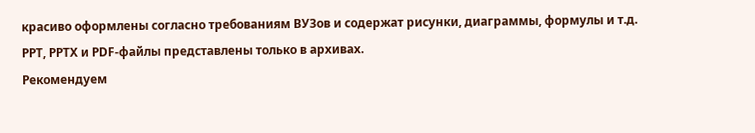красиво оформлены согласно требованиям ВУЗов и содержат рисунки, диаграммы, формулы и т.д.
PPT, PPTX и PDF-файлы представлены только в архивах.
Рекомендуем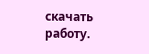скачать работу.